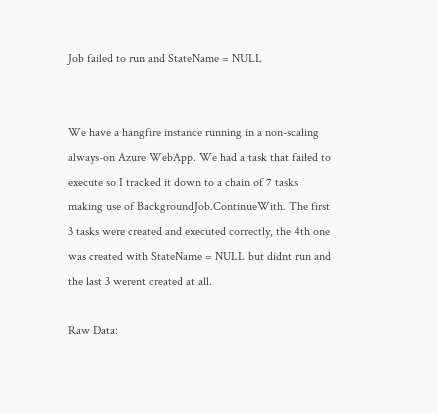Job failed to run and StateName = NULL


We have a hangfire instance running in a non-scaling always-on Azure WebApp. We had a task that failed to execute so I tracked it down to a chain of 7 tasks making use of BackgroundJob.ContinueWith. The first 3 tasks were created and executed correctly, the 4th one was created with StateName = NULL but didnt run and the last 3 werent created at all.

Raw Data: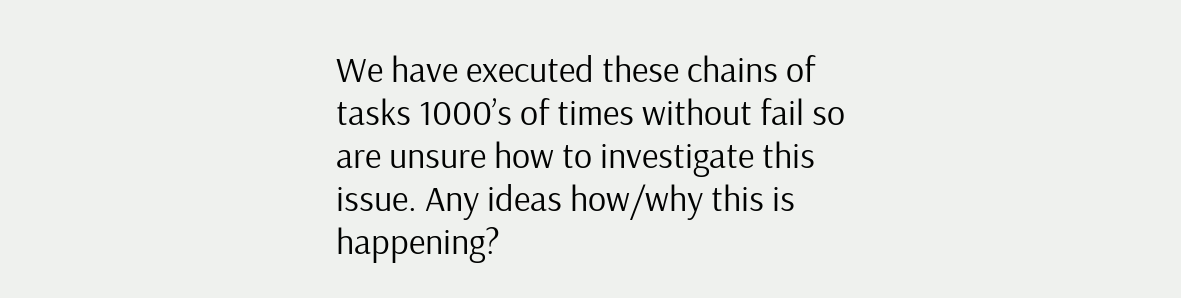We have executed these chains of tasks 1000’s of times without fail so are unsure how to investigate this issue. Any ideas how/why this is happening?